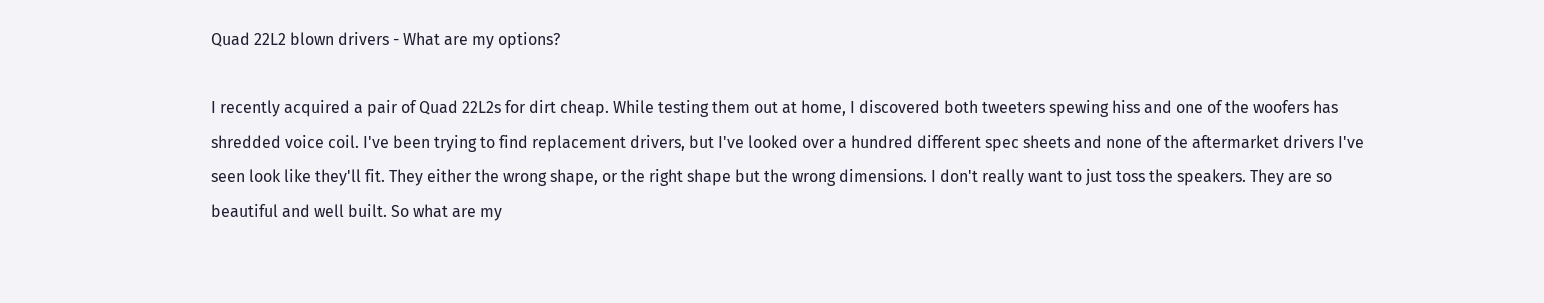Quad 22L2 blown drivers - What are my options?

I recently acquired a pair of Quad 22L2s for dirt cheap. While testing them out at home, I discovered both tweeters spewing hiss and one of the woofers has shredded voice coil. I've been trying to find replacement drivers, but I've looked over a hundred different spec sheets and none of the aftermarket drivers I've seen look like they'll fit. They either the wrong shape, or the right shape but the wrong dimensions. I don't really want to just toss the speakers. They are so beautiful and well built. So what are my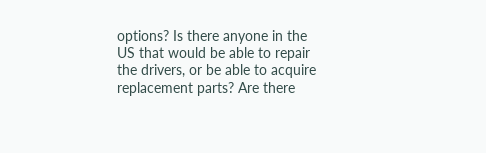options? Is there anyone in the US that would be able to repair the drivers, or be able to acquire replacement parts? Are there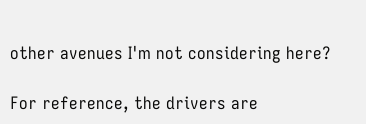other avenues I'm not considering here?

For reference, the drivers are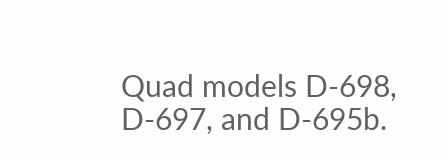Quad models D-698, D-697, and D-695b.